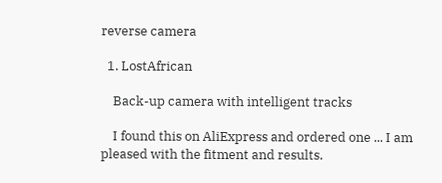reverse camera

  1. LostAfrican

    Back-up camera with intelligent tracks

    I found this on AliExpress and ordered one ... I am pleased with the fitment and results.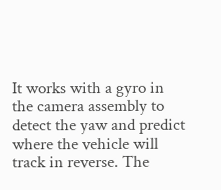It works with a gyro in the camera assembly to detect the yaw and predict where the vehicle will track in reverse. The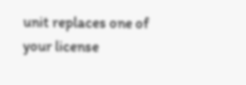unit replaces one of your license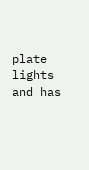plate lights and has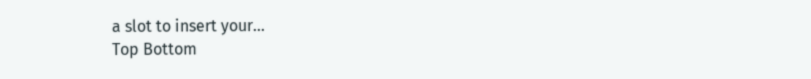a slot to insert your...
Top Bottom